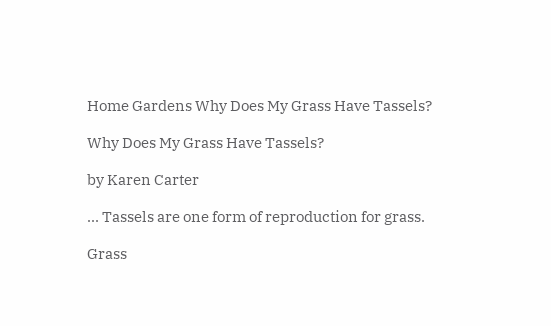Home Gardens Why Does My Grass Have Tassels?

Why Does My Grass Have Tassels?

by Karen Carter

... Tassels are one form of reproduction for grass.

Grass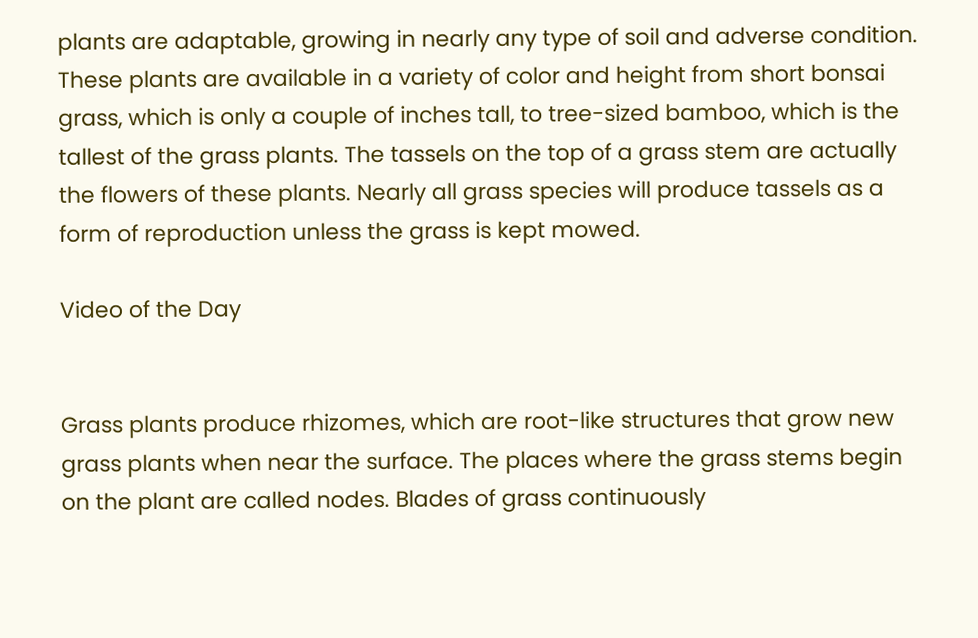plants are adaptable, growing in nearly any type of soil and adverse condition. These plants are available in a variety of color and height from short bonsai grass, which is only a couple of inches tall, to tree-sized bamboo, which is the tallest of the grass plants. The tassels on the top of a grass stem are actually the flowers of these plants. Nearly all grass species will produce tassels as a form of reproduction unless the grass is kept mowed.

Video of the Day


Grass plants produce rhizomes, which are root-like structures that grow new grass plants when near the surface. The places where the grass stems begin on the plant are called nodes. Blades of grass continuously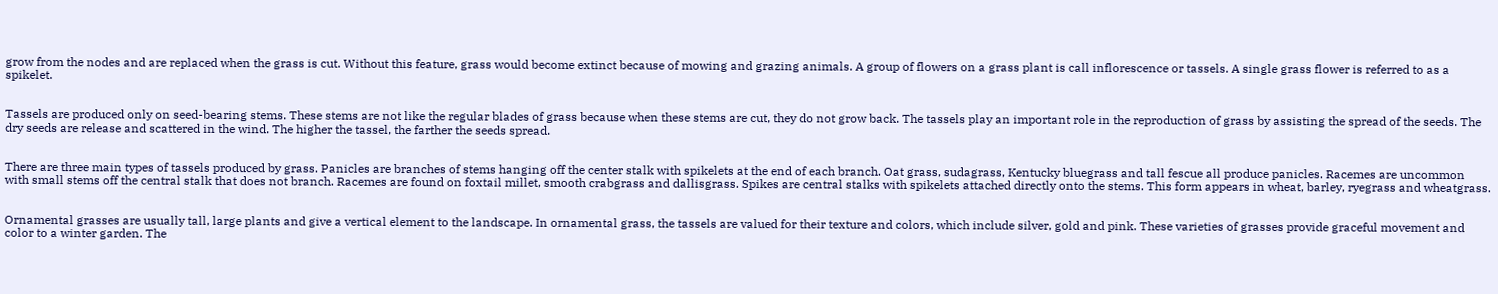grow from the nodes and are replaced when the grass is cut. Without this feature, grass would become extinct because of mowing and grazing animals. A group of flowers on a grass plant is call inflorescence or tassels. A single grass flower is referred to as a spikelet.


Tassels are produced only on seed-bearing stems. These stems are not like the regular blades of grass because when these stems are cut, they do not grow back. The tassels play an important role in the reproduction of grass by assisting the spread of the seeds. The dry seeds are release and scattered in the wind. The higher the tassel, the farther the seeds spread.


There are three main types of tassels produced by grass. Panicles are branches of stems hanging off the center stalk with spikelets at the end of each branch. Oat grass, sudagrass, Kentucky bluegrass and tall fescue all produce panicles. Racemes are uncommon with small stems off the central stalk that does not branch. Racemes are found on foxtail millet, smooth crabgrass and dallisgrass. Spikes are central stalks with spikelets attached directly onto the stems. This form appears in wheat, barley, ryegrass and wheatgrass.


Ornamental grasses are usually tall, large plants and give a vertical element to the landscape. In ornamental grass, the tassels are valued for their texture and colors, which include silver, gold and pink. These varieties of grasses provide graceful movement and color to a winter garden. The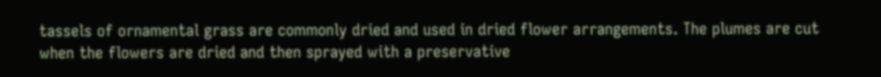tassels of ornamental grass are commonly dried and used in dried flower arrangements. The plumes are cut when the flowers are dried and then sprayed with a preservative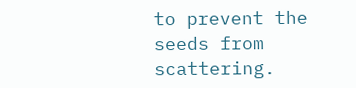to prevent the seeds from scattering.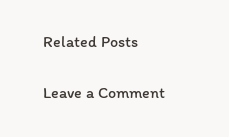Related Posts

Leave a Comment